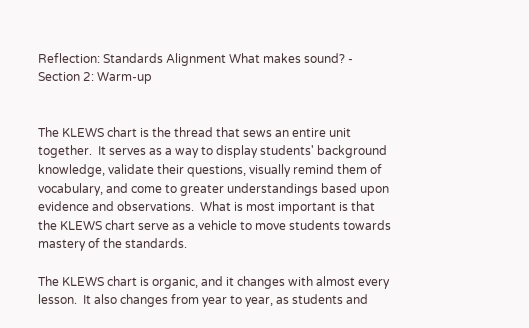Reflection: Standards Alignment What makes sound? - Section 2: Warm-up


The KLEWS chart is the thread that sews an entire unit together.  It serves as a way to display students' background knowledge, validate their questions, visually remind them of vocabulary, and come to greater understandings based upon evidence and observations.  What is most important is that the KLEWS chart serve as a vehicle to move students towards mastery of the standards.

The KLEWS chart is organic, and it changes with almost every lesson.  It also changes from year to year, as students and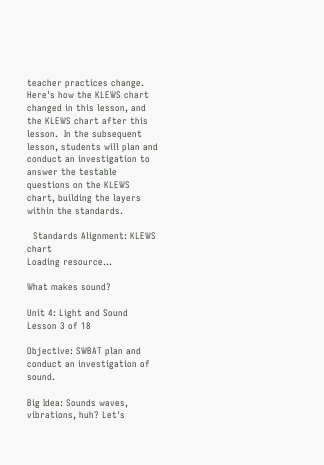teacher practices change.  Here's how the KLEWS chart changed in this lesson, and the KLEWS chart after this lesson.  In the subsequent lesson, students will plan and conduct an investigation to answer the testable questions on the KLEWS chart, building the layers within the standards.

  Standards Alignment: KLEWS chart
Loading resource...

What makes sound?

Unit 4: Light and Sound
Lesson 3 of 18

Objective: SWBAT plan and conduct an investigation of sound.

Big Idea: Sounds waves, vibrations, huh? Let's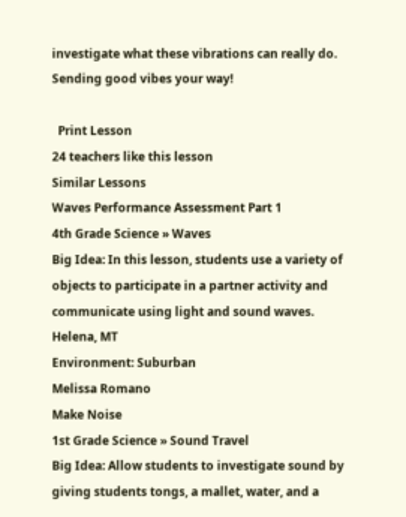investigate what these vibrations can really do. Sending good vibes your way!

  Print Lesson
24 teachers like this lesson
Similar Lessons
Waves Performance Assessment Part 1
4th Grade Science » Waves
Big Idea: In this lesson, students use a variety of objects to participate in a partner activity and communicate using light and sound waves.
Helena, MT
Environment: Suburban
Melissa Romano
Make Noise
1st Grade Science » Sound Travel
Big Idea: Allow students to investigate sound by giving students tongs, a mallet, water, and a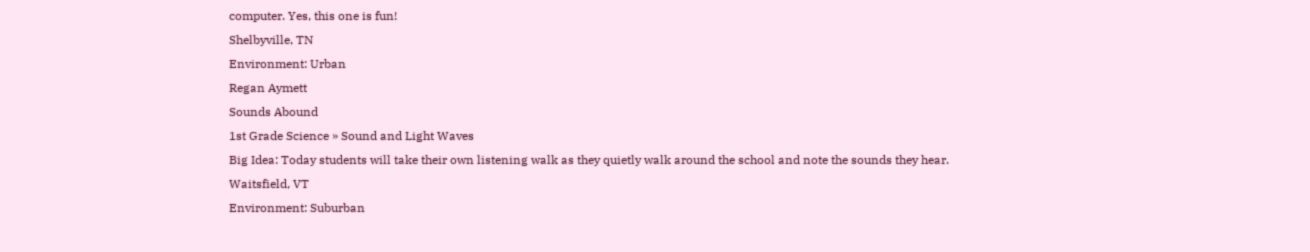computer. Yes, this one is fun!
Shelbyville, TN
Environment: Urban
Regan Aymett
Sounds Abound
1st Grade Science » Sound and Light Waves
Big Idea: Today students will take their own listening walk as they quietly walk around the school and note the sounds they hear.
Waitsfield, VT
Environment: Suburban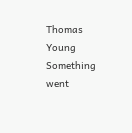Thomas Young
Something went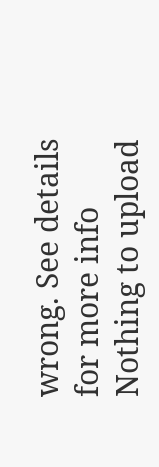wrong. See details for more info
Nothing to upload